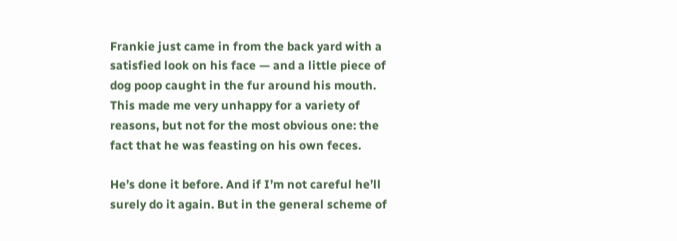Frankie just came in from the back yard with a satisfied look on his face — and a little piece of dog poop caught in the fur around his mouth. This made me very unhappy for a variety of reasons, but not for the most obvious one: the fact that he was feasting on his own feces.

He’s done it before. And if I’m not careful he’ll surely do it again. But in the general scheme of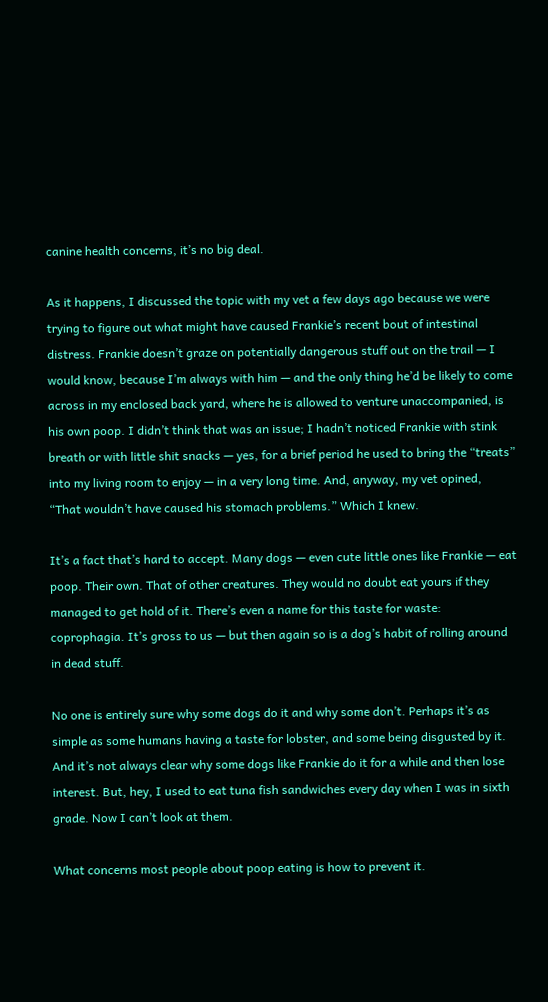canine health concerns, it’s no big deal.

As it happens, I discussed the topic with my vet a few days ago because we were trying to figure out what might have caused Frankie’s recent bout of intestinal distress. Frankie doesn’t graze on potentially dangerous stuff out on the trail — I would know, because I’m always with him — and the only thing he’d be likely to come across in my enclosed back yard, where he is allowed to venture unaccompanied, is his own poop. I didn’t think that was an issue; I hadn’t noticed Frankie with stink breath or with little shit snacks — yes, for a brief period he used to bring the “treats” into my living room to enjoy — in a very long time. And, anyway, my vet opined, “That wouldn’t have caused his stomach problems.” Which I knew.

It’s a fact that’s hard to accept. Many dogs — even cute little ones like Frankie — eat poop. Their own. That of other creatures. They would no doubt eat yours if they managed to get hold of it. There’s even a name for this taste for waste: coprophagia. It’s gross to us — but then again so is a dog’s habit of rolling around in dead stuff.

No one is entirely sure why some dogs do it and why some don’t. Perhaps it’s as simple as some humans having a taste for lobster, and some being disgusted by it. And it’s not always clear why some dogs like Frankie do it for a while and then lose interest. But, hey, I used to eat tuna fish sandwiches every day when I was in sixth grade. Now I can’t look at them.

What concerns most people about poop eating is how to prevent it.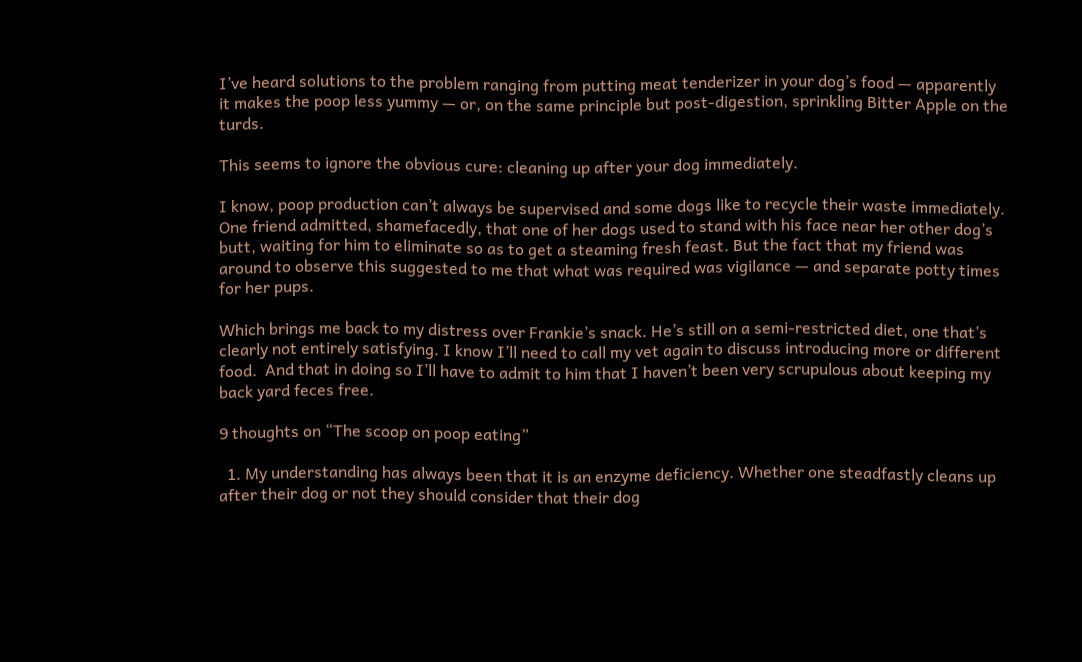I’ve heard solutions to the problem ranging from putting meat tenderizer in your dog’s food — apparently it makes the poop less yummy — or, on the same principle but post-digestion, sprinkling Bitter Apple on the turds.

This seems to ignore the obvious cure: cleaning up after your dog immediately.

I know, poop production can’t always be supervised and some dogs like to recycle their waste immediately. One friend admitted, shamefacedly, that one of her dogs used to stand with his face near her other dog’s butt, waiting for him to eliminate so as to get a steaming fresh feast. But the fact that my friend was around to observe this suggested to me that what was required was vigilance — and separate potty times for her pups.

Which brings me back to my distress over Frankie’s snack. He’s still on a semi-restricted diet, one that’s clearly not entirely satisfying. I know I’ll need to call my vet again to discuss introducing more or different food.  And that in doing so I’ll have to admit to him that I haven’t been very scrupulous about keeping my back yard feces free.

9 thoughts on “The scoop on poop eating”

  1. My understanding has always been that it is an enzyme deficiency. Whether one steadfastly cleans up after their dog or not they should consider that their dog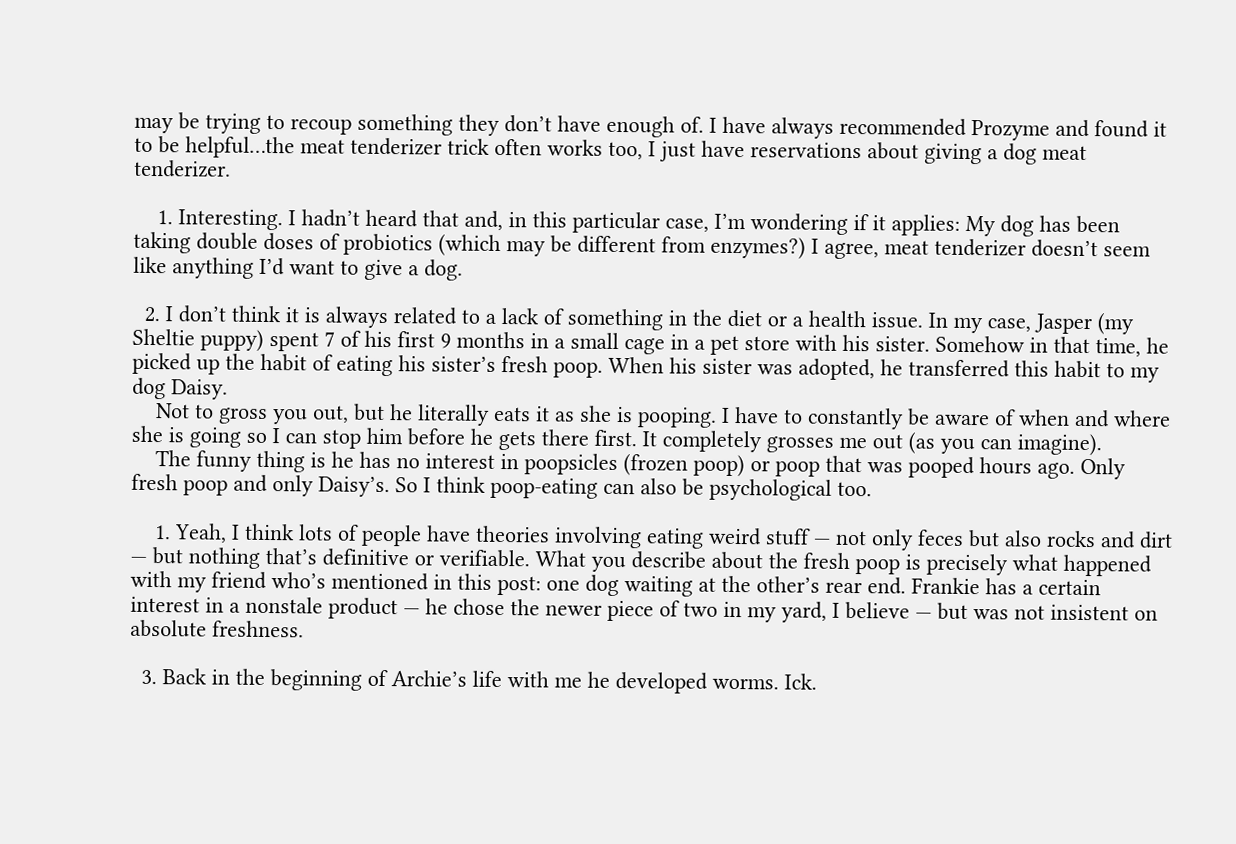may be trying to recoup something they don’t have enough of. I have always recommended Prozyme and found it to be helpful…the meat tenderizer trick often works too, I just have reservations about giving a dog meat tenderizer.

    1. Interesting. I hadn’t heard that and, in this particular case, I’m wondering if it applies: My dog has been taking double doses of probiotics (which may be different from enzymes?) I agree, meat tenderizer doesn’t seem like anything I’d want to give a dog.

  2. I don’t think it is always related to a lack of something in the diet or a health issue. In my case, Jasper (my Sheltie puppy) spent 7 of his first 9 months in a small cage in a pet store with his sister. Somehow in that time, he picked up the habit of eating his sister’s fresh poop. When his sister was adopted, he transferred this habit to my dog Daisy.
    Not to gross you out, but he literally eats it as she is pooping. I have to constantly be aware of when and where she is going so I can stop him before he gets there first. It completely grosses me out (as you can imagine).
    The funny thing is he has no interest in poopsicles (frozen poop) or poop that was pooped hours ago. Only fresh poop and only Daisy’s. So I think poop-eating can also be psychological too.

    1. Yeah, I think lots of people have theories involving eating weird stuff — not only feces but also rocks and dirt — but nothing that’s definitive or verifiable. What you describe about the fresh poop is precisely what happened with my friend who’s mentioned in this post: one dog waiting at the other’s rear end. Frankie has a certain interest in a nonstale product — he chose the newer piece of two in my yard, I believe — but was not insistent on absolute freshness.

  3. Back in the beginning of Archie’s life with me he developed worms. Ick.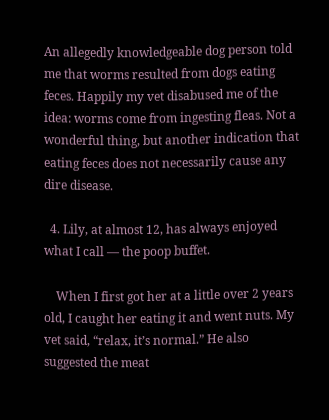An allegedly knowledgeable dog person told me that worms resulted from dogs eating feces. Happily my vet disabused me of the idea: worms come from ingesting fleas. Not a wonderful thing, but another indication that eating feces does not necessarily cause any dire disease.

  4. Lily, at almost 12, has always enjoyed what I call — the poop buffet.

    When I first got her at a little over 2 years old, I caught her eating it and went nuts. My vet said, “relax, it’s normal.” He also suggested the meat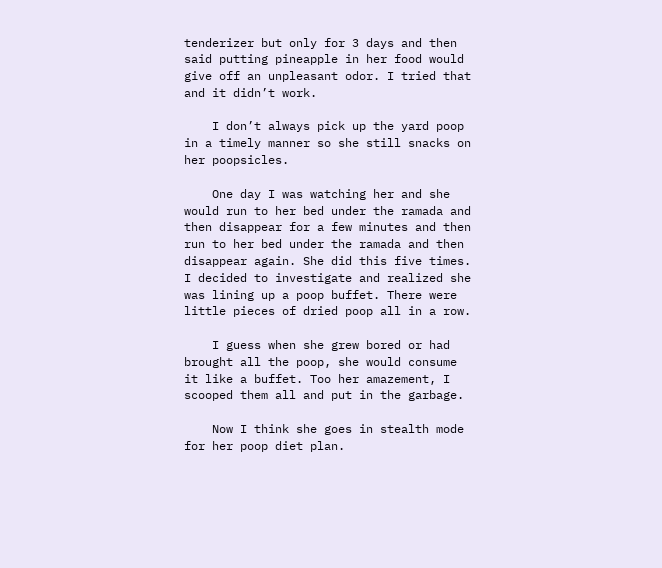tenderizer but only for 3 days and then said putting pineapple in her food would give off an unpleasant odor. I tried that and it didn’t work.

    I don’t always pick up the yard poop in a timely manner so she still snacks on her poopsicles.

    One day I was watching her and she would run to her bed under the ramada and then disappear for a few minutes and then run to her bed under the ramada and then disappear again. She did this five times. I decided to investigate and realized she was lining up a poop buffet. There were little pieces of dried poop all in a row.

    I guess when she grew bored or had brought all the poop, she would consume it like a buffet. Too her amazement, I scooped them all and put in the garbage.

    Now I think she goes in stealth mode for her poop diet plan.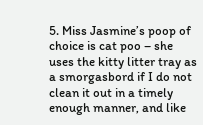5. Miss Jasmine’s poop of choice is cat poo – she uses the kitty litter tray as a smorgasbord if I do not clean it out in a timely enough manner, and like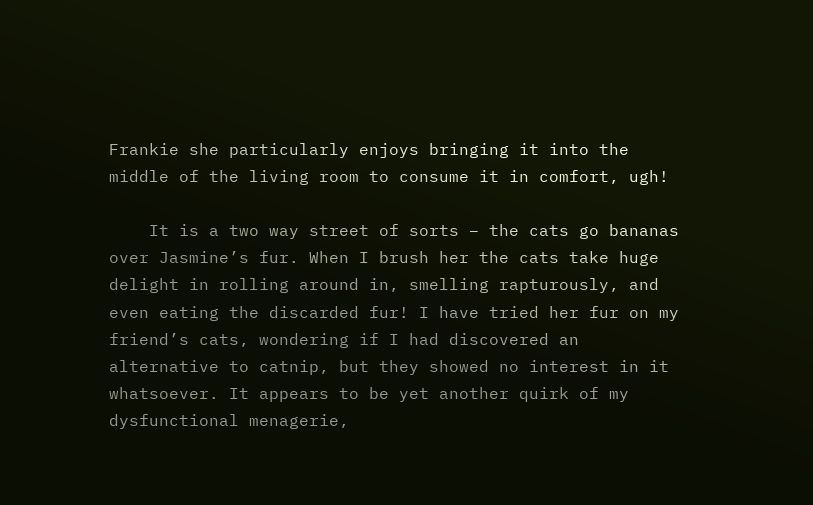Frankie she particularly enjoys bringing it into the middle of the living room to consume it in comfort, ugh!

    It is a two way street of sorts – the cats go bananas over Jasmine’s fur. When I brush her the cats take huge delight in rolling around in, smelling rapturously, and even eating the discarded fur! I have tried her fur on my friend’s cats, wondering if I had discovered an alternative to catnip, but they showed no interest in it whatsoever. It appears to be yet another quirk of my dysfunctional menagerie,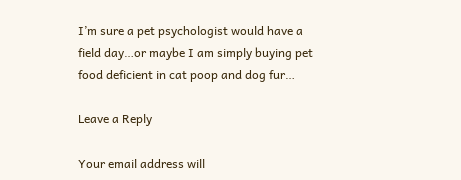I’m sure a pet psychologist would have a field day…or maybe I am simply buying pet food deficient in cat poop and dog fur…

Leave a Reply

Your email address will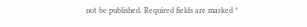not be published. Required fields are marked *